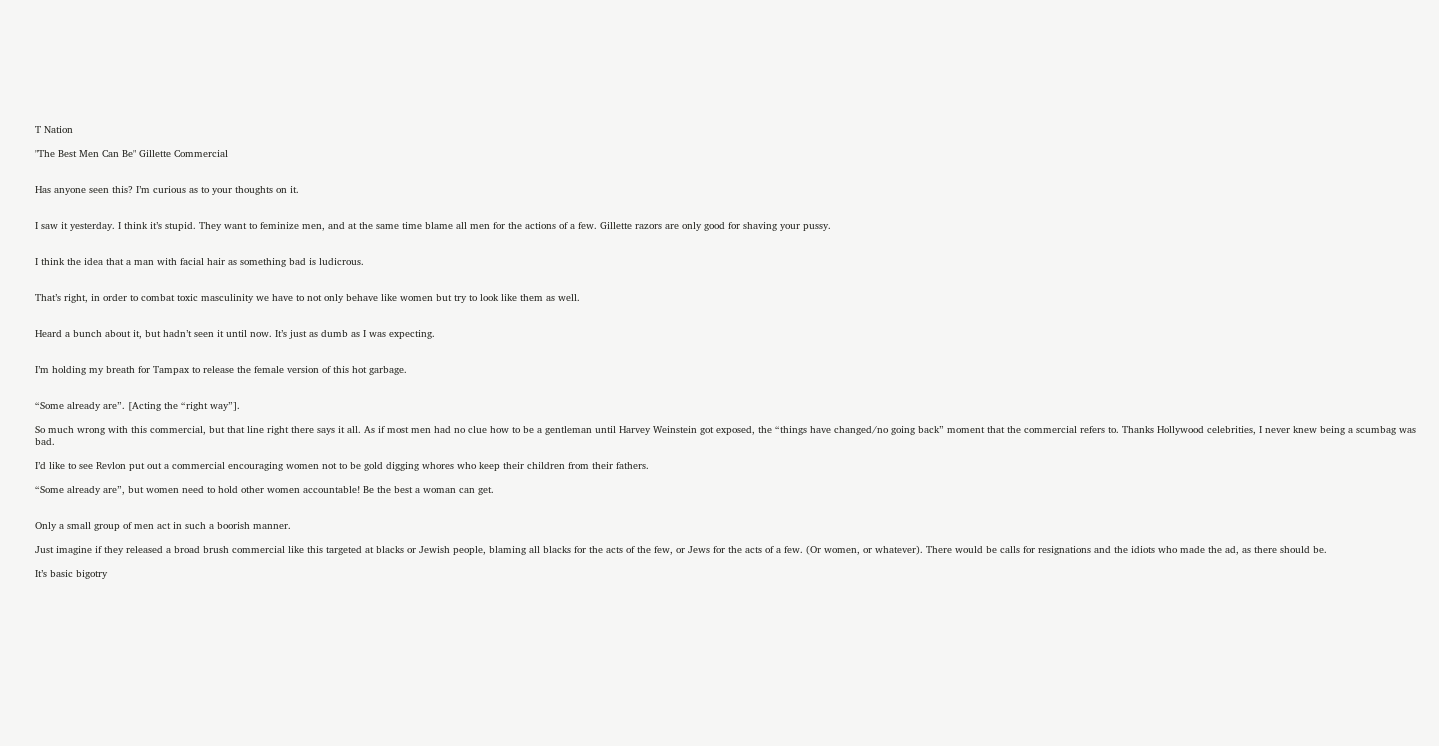T Nation

"The Best Men Can Be" Gillette Commercial


Has anyone seen this? I’m curious as to your thoughts on it.


I saw it yesterday. I think it’s stupid. They want to feminize men, and at the same time blame all men for the actions of a few. Gillette razors are only good for shaving your pussy.


I think the idea that a man with facial hair as something bad is ludicrous.


That’s right, in order to combat toxic masculinity we have to not only behave like women but try to look like them as well.


Heard a bunch about it, but hadn’t seen it until now. It’s just as dumb as I was expecting.


I’m holding my breath for Tampax to release the female version of this hot garbage.


“Some already are”. [Acting the “right way”].

So much wrong with this commercial, but that line right there says it all. As if most men had no clue how to be a gentleman until Harvey Weinstein got exposed, the “things have changed/no going back” moment that the commercial refers to. Thanks Hollywood celebrities, I never knew being a scumbag was bad.

I’d like to see Revlon put out a commercial encouraging women not to be gold digging whores who keep their children from their fathers.

“Some already are”, but women need to hold other women accountable! Be the best a woman can get.


Only a small group of men act in such a boorish manner.

Just imagine if they released a broad brush commercial like this targeted at blacks or Jewish people, blaming all blacks for the acts of the few, or Jews for the acts of a few. (Or women, or whatever). There would be calls for resignations and the idiots who made the ad, as there should be.

It’s basic bigotry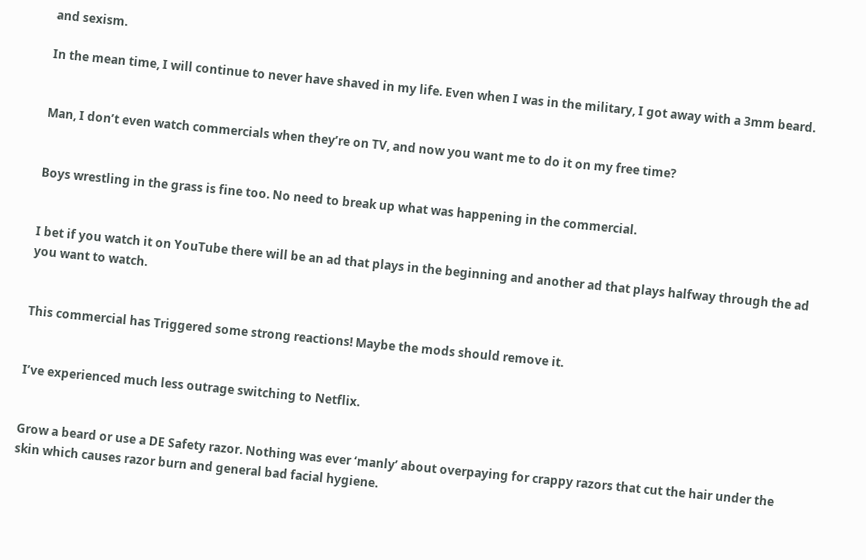and sexism.

In the mean time, I will continue to never have shaved in my life. Even when I was in the military, I got away with a 3mm beard.


Man, I don’t even watch commercials when they’re on TV, and now you want me to do it on my free time?


Boys wrestling in the grass is fine too. No need to break up what was happening in the commercial.


I bet if you watch it on YouTube there will be an ad that plays in the beginning and another ad that plays halfway through the ad you want to watch.


This commercial has Triggered some strong reactions! Maybe the mods should remove it.


I’ve experienced much less outrage switching to Netflix.


Grow a beard or use a DE Safety razor. Nothing was ever ‘manly’ about overpaying for crappy razors that cut the hair under the skin which causes razor burn and general bad facial hygiene.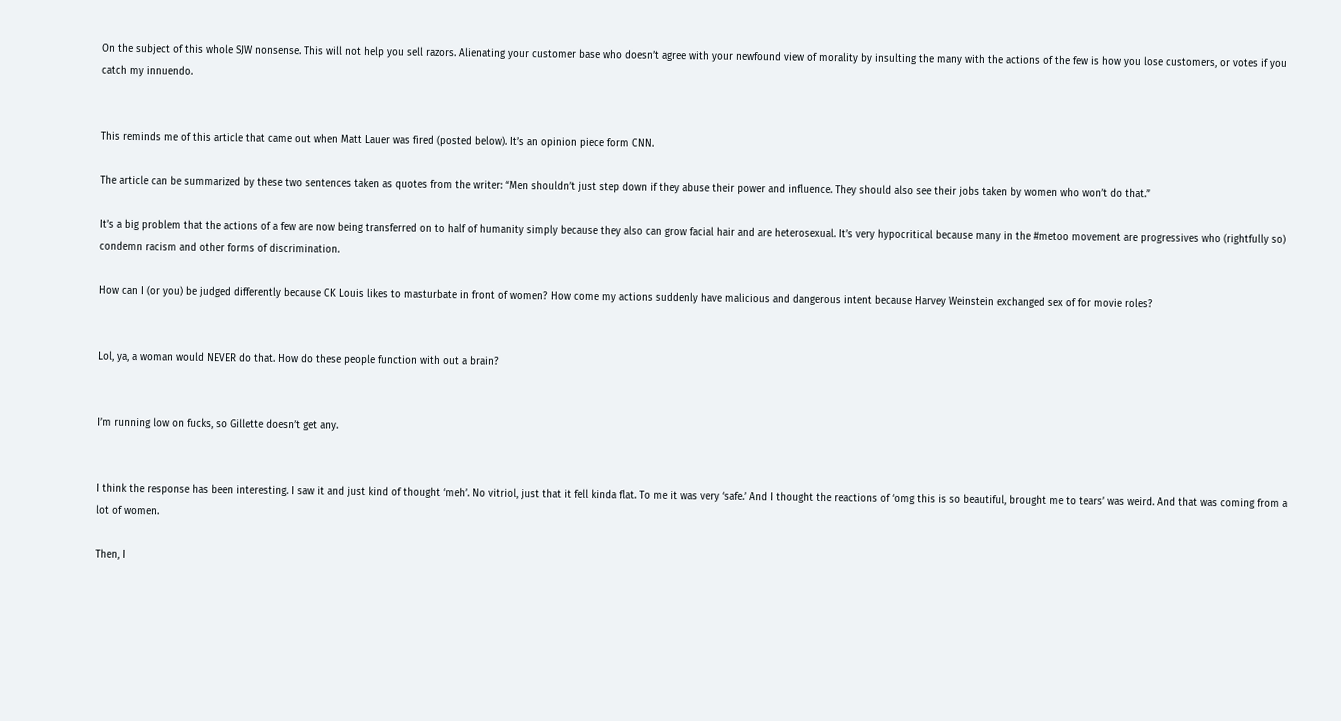On the subject of this whole SJW nonsense. This will not help you sell razors. Alienating your customer base who doesn’t agree with your newfound view of morality by insulting the many with the actions of the few is how you lose customers, or votes if you catch my innuendo.


This reminds me of this article that came out when Matt Lauer was fired (posted below). It’s an opinion piece form CNN.

The article can be summarized by these two sentences taken as quotes from the writer: “Men shouldn’t just step down if they abuse their power and influence. They should also see their jobs taken by women who won’t do that.”

It’s a big problem that the actions of a few are now being transferred on to half of humanity simply because they also can grow facial hair and are heterosexual. It’s very hypocritical because many in the #metoo movement are progressives who (rightfully so) condemn racism and other forms of discrimination.

How can I (or you) be judged differently because CK Louis likes to masturbate in front of women? How come my actions suddenly have malicious and dangerous intent because Harvey Weinstein exchanged sex of for movie roles?


Lol, ya, a woman would NEVER do that. How do these people function with out a brain?


I’m running low on fucks, so Gillette doesn’t get any.


I think the response has been interesting. I saw it and just kind of thought ‘meh’. No vitriol, just that it fell kinda flat. To me it was very ‘safe.’ And I thought the reactions of ‘omg this is so beautiful, brought me to tears’ was weird. And that was coming from a lot of women.

Then, I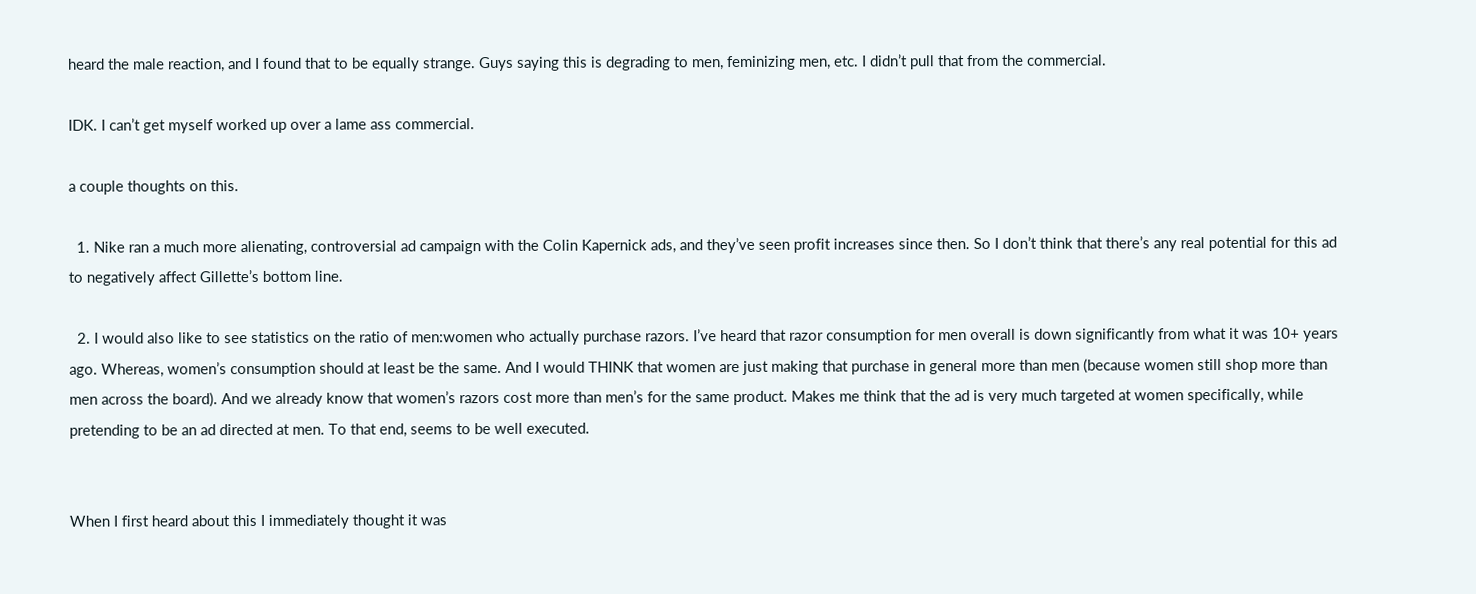heard the male reaction, and I found that to be equally strange. Guys saying this is degrading to men, feminizing men, etc. I didn’t pull that from the commercial.

IDK. I can’t get myself worked up over a lame ass commercial.

a couple thoughts on this.

  1. Nike ran a much more alienating, controversial ad campaign with the Colin Kapernick ads, and they’ve seen profit increases since then. So I don’t think that there’s any real potential for this ad to negatively affect Gillette’s bottom line.

  2. I would also like to see statistics on the ratio of men:women who actually purchase razors. I’ve heard that razor consumption for men overall is down significantly from what it was 10+ years ago. Whereas, women’s consumption should at least be the same. And I would THINK that women are just making that purchase in general more than men (because women still shop more than men across the board). And we already know that women’s razors cost more than men’s for the same product. Makes me think that the ad is very much targeted at women specifically, while pretending to be an ad directed at men. To that end, seems to be well executed.


When I first heard about this I immediately thought it was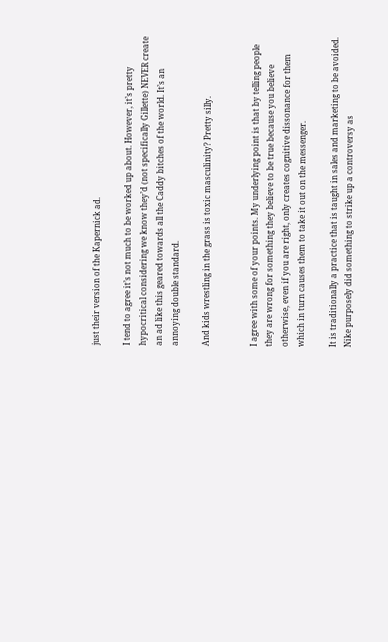just their version of the Kapernick ad.

I tend to agree it’s not much to be worked up about. However, it’s pretty hypocritical considering we know they’d (not specifically Gillette) NEVER create an ad like this geared towards all the Caddy bitches of the world. It’s an annoying double standard.

And kids wrestling in the grass is toxic masculinity? Pretty silly.


I agree with some of your points. My underlying point is that by telling people they are wrong for something they believe to be true because you believe otherwise, even if you are right, only creates cognitive dissonance for them which in turn causes them to take it out on the messenger.

It is traditionally a practice that is taught in sales and marketing to be avoided. Nike purposely did something to strike up a controversy as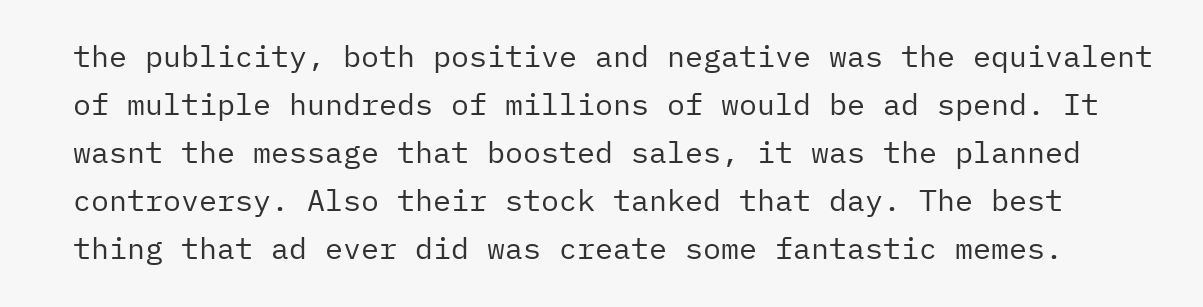the publicity, both positive and negative was the equivalent of multiple hundreds of millions of would be ad spend. It wasnt the message that boosted sales, it was the planned controversy. Also their stock tanked that day. The best thing that ad ever did was create some fantastic memes.